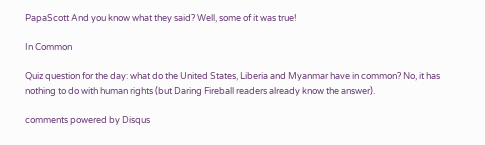PapaScott And you know what they said? Well, some of it was true!

In Common

Quiz question for the day: what do the United States, Liberia and Myanmar have in common? No, it has nothing to do with human rights (but Daring Fireball readers already know the answer).

comments powered by Disqus